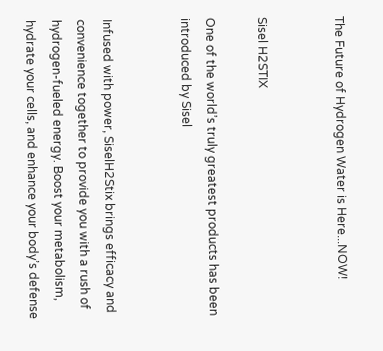The Future of Hydrogen Water is Here...NOW!


Sisel H2STIX

One of the world’s truly greatest products has been introduced by Sisel


Infused with power, SiselH2Stix brings efficacy and convenience together to provide you with a rush of hydrogen-fueled energy. Boost your metabolism, hydrate your cells, and enhance your body’s defense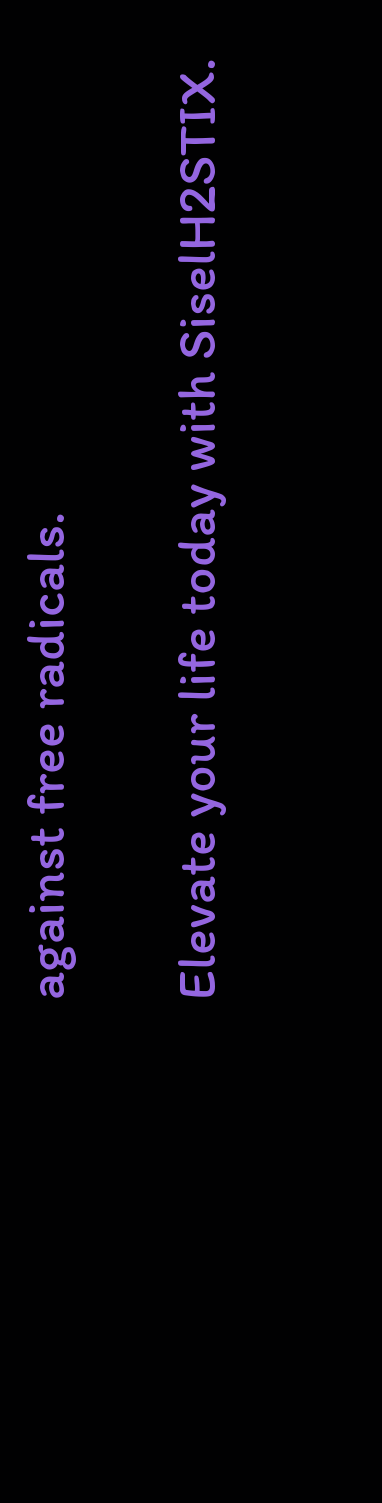against free radicals.

Elevate your life today with SiselH2STIX.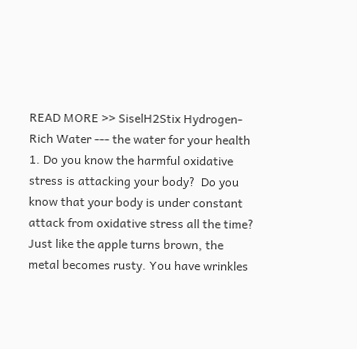READ MORE >> SiselH2Stix Hydrogen-Rich Water --- the water for your health
1. Do you know the harmful oxidative stress is attacking your body?  Do you know that your body is under constant attack from oxidative stress all the time? Just like the apple turns brown, the metal becomes rusty. You have wrinkles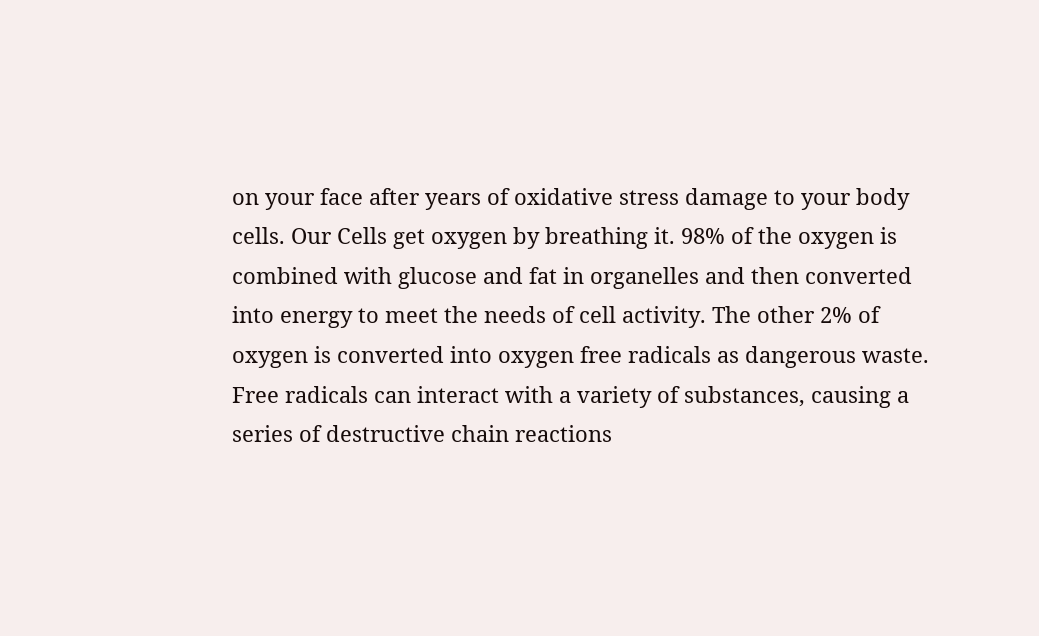on your face after years of oxidative stress damage to your body cells. Our Cells get oxygen by breathing it. 98% of the oxygen is combined with glucose and fat in organelles and then converted into energy to meet the needs of cell activity. The other 2% of oxygen is converted into oxygen free radicals as dangerous waste. Free radicals can interact with a variety of substances, causing a series of destructive chain reactions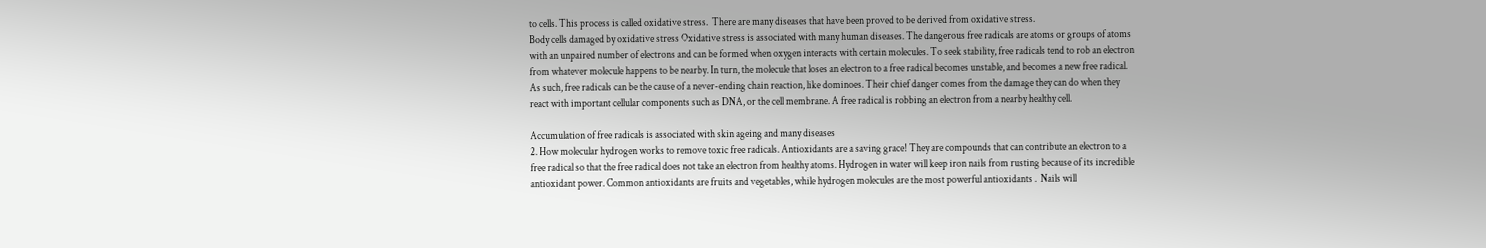to cells. This process is called oxidative stress.  There are many diseases that have been proved to be derived from oxidative stress.
Body cells damaged by oxidative stress Oxidative stress is associated with many human diseases. The dangerous free radicals are atoms or groups of atoms with an unpaired number of electrons and can be formed when oxygen interacts with certain molecules. To seek stability, free radicals tend to rob an electron from whatever molecule happens to be nearby. In turn, the molecule that loses an electron to a free radical becomes unstable, and becomes a new free radical. As such, free radicals can be the cause of a never-ending chain reaction, like dominoes. Their chief danger comes from the damage they can do when they react with important cellular components such as DNA, or the cell membrane. A free radical is robbing an electron from a nearby healthy cell.

Accumulation of free radicals is associated with skin ageing and many diseases
2. How molecular hydrogen works to remove toxic free radicals. Antioxidants are a saving grace! They are compounds that can contribute an electron to a free radical so that the free radical does not take an electron from healthy atoms. Hydrogen in water will keep iron nails from rusting because of its incredible antioxidant power. Common antioxidants are fruits and vegetables, while hydrogen molecules are the most powerful antioxidants .  Nails will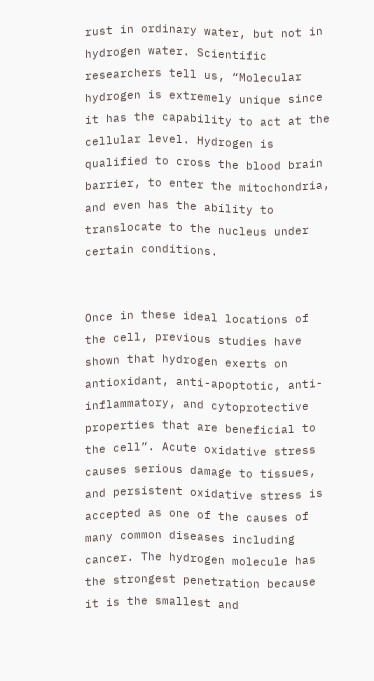rust in ordinary water, but not in hydrogen water. Scientific researchers tell us, “Molecular hydrogen is extremely unique since it has the capability to act at the cellular level. Hydrogen is qualified to cross the blood brain barrier, to enter the mitochondria, and even has the ability to translocate to the nucleus under certain conditions.


Once in these ideal locations of the cell, previous studies have shown that hydrogen exerts on antioxidant, anti-apoptotic, anti-inflammatory, and cytoprotective properties that are beneficial to the cell”. Acute oxidative stress causes serious damage to tissues, and persistent oxidative stress is accepted as one of the causes of many common diseases including cancer. The hydrogen molecule has the strongest penetration because it is the smallest and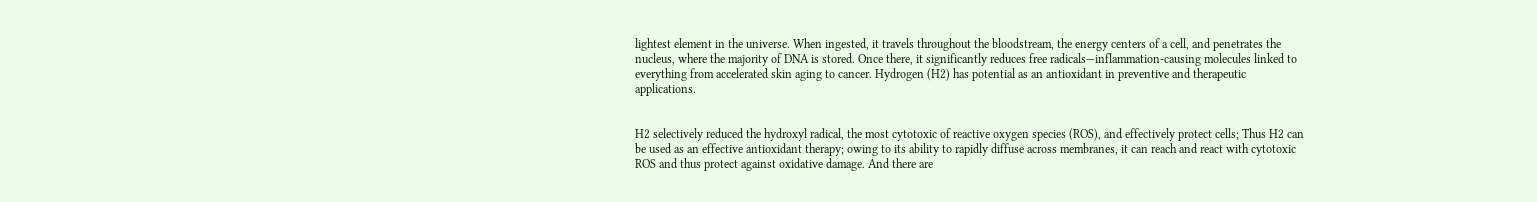lightest element in the universe. When ingested, it travels throughout the bloodstream, the energy centers of a cell, and penetrates the nucleus, where the majority of DNA is stored. Once there, it significantly reduces free radicals—inflammation-causing molecules linked to everything from accelerated skin aging to cancer. Hydrogen (H2) has potential as an antioxidant in preventive and therapeutic applications.


H2 selectively reduced the hydroxyl radical, the most cytotoxic of reactive oxygen species (ROS), and effectively protect cells; Thus H2 can be used as an effective antioxidant therapy; owing to its ability to rapidly diffuse across membranes, it can reach and react with cytotoxic ROS and thus protect against oxidative damage. And there are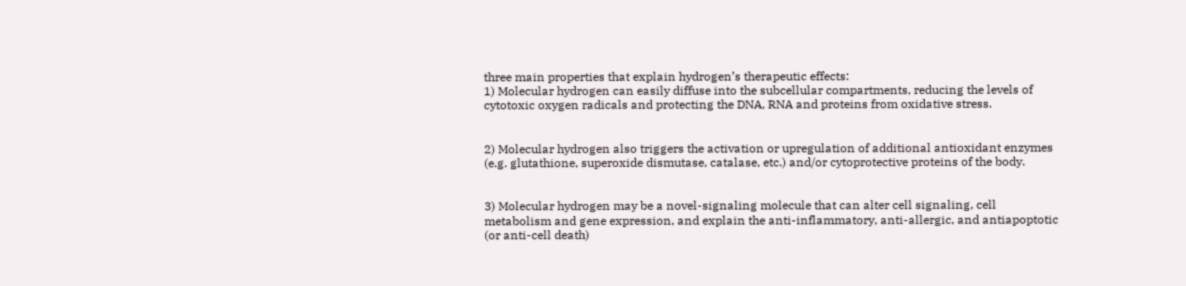three main properties that explain hydrogen’s therapeutic effects:
1) Molecular hydrogen can easily diffuse into the subcellular compartments, reducing the levels of cytotoxic oxygen radicals and protecting the DNA, RNA and proteins from oxidative stress.


2) Molecular hydrogen also triggers the activation or upregulation of additional antioxidant enzymes (e.g. glutathione, superoxide dismutase, catalase, etc.) and/or cytoprotective proteins of the body.


3) Molecular hydrogen may be a novel-signaling molecule that can alter cell signaling, cell metabolism and gene expression, and explain the anti-inflammatory, anti-allergic, and antiapoptotic (or anti-cell death)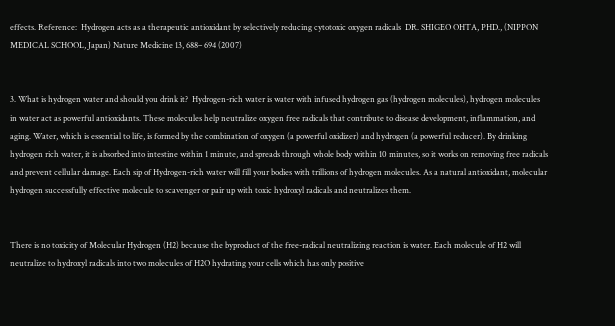effects. Reference:  Hydrogen acts as a therapeutic antioxidant by selectively reducing cytotoxic oxygen radicals  DR. SHIGEO OHTA, PHD., (NIPPON MEDICAL SCHOOL, Japan) Nature Medicine 13, 688– 694 (2007)


3. What is hydrogen water and should you drink it?  Hydrogen-rich water is water with infused hydrogen gas (hydrogen molecules), hydrogen molecules in water act as powerful antioxidants. These molecules help neutralize oxygen free radicals that contribute to disease development, inflammation, and aging. Water, which is essential to life, is formed by the combination of oxygen (a powerful oxidizer) and hydrogen (a powerful reducer). By drinking hydrogen rich water, it is absorbed into intestine within 1 minute, and spreads through whole body within 10 minutes, so it works on removing free radicals and prevent cellular damage. Each sip of Hydrogen-rich water will fill your bodies with trillions of hydrogen molecules. As a natural antioxidant, molecular hydrogen successfully effective molecule to scavenger or pair up with toxic hydroxyl radicals and neutralizes them.


There is no toxicity of Molecular Hydrogen (H2) because the byproduct of the free-radical neutralizing reaction is water. Each molecule of H2 will neutralize to hydroxyl radicals into two molecules of H2O hydrating your cells which has only positive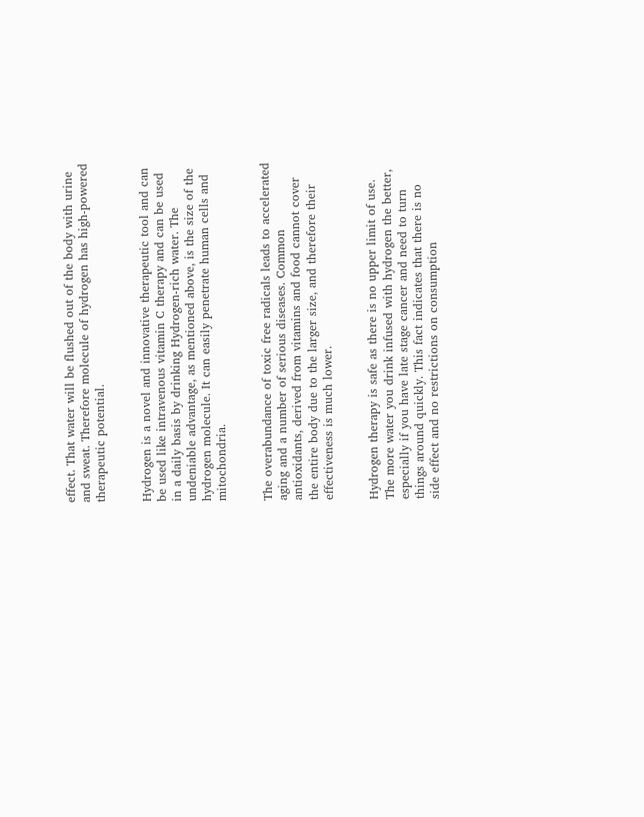effect. That water will be flushed out of the body with urine and sweat. Therefore molecule of hydrogen has high-powered therapeutic potential.


Hydrogen is a novel and innovative therapeutic tool and can be used like intravenous vitamin C therapy and can be used in a daily basis by drinking Hydrogen-rich water. The undeniable advantage, as mentioned above, is the size of the hydrogen molecule. It can easily penetrate human cells and mitochondria.


The overabundance of toxic free radicals leads to accelerated aging and a number of serious diseases. Common antioxidants, derived from vitamins and food cannot cover the entire body due to the larger size, and therefore their effectiveness is much lower.


Hydrogen therapy is safe as there is no upper limit of use. The more water you drink infused with hydrogen the better, especially if you have late stage cancer and need to turn things around quickly. This fact indicates that there is no side effect and no restrictions on consumption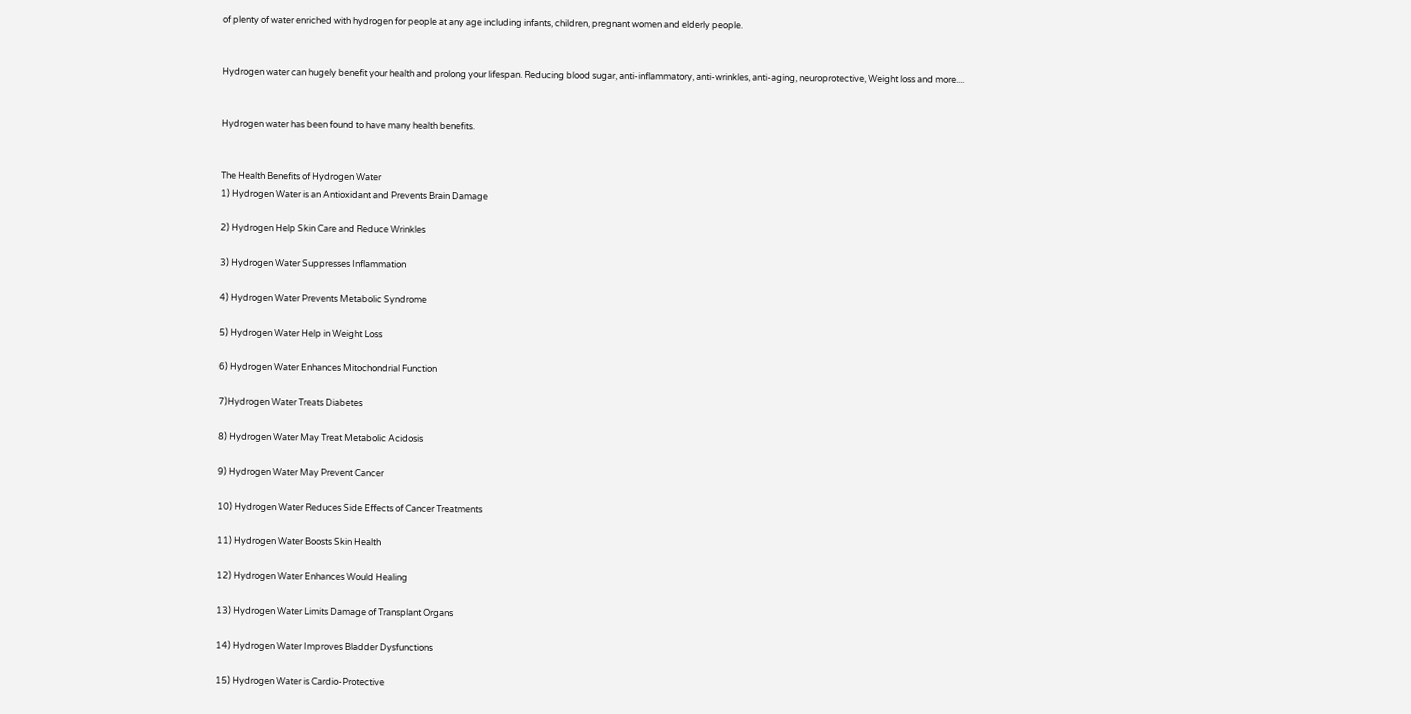of plenty of water enriched with hydrogen for people at any age including infants, children, pregnant women and elderly people.


Hydrogen water can hugely benefit your health and prolong your lifespan. Reducing blood sugar, anti-inflammatory, anti-wrinkles, anti-aging, neuroprotective, Weight loss and more....


Hydrogen water has been found to have many health benefits.


The Health Benefits of Hydrogen Water
1) Hydrogen Water is an Antioxidant and Prevents Brain Damage

2) Hydrogen Help Skin Care and Reduce Wrinkles

3) Hydrogen Water Suppresses Inflammation

4) Hydrogen Water Prevents Metabolic Syndrome

5) Hydrogen Water Help in Weight Loss

6) Hydrogen Water Enhances Mitochondrial Function

7)Hydrogen Water Treats Diabetes

8) Hydrogen Water May Treat Metabolic Acidosis

9) Hydrogen Water May Prevent Cancer

10) Hydrogen Water Reduces Side Effects of Cancer Treatments

11) Hydrogen Water Boosts Skin Health

12) Hydrogen Water Enhances Would Healing

13) Hydrogen Water Limits Damage of Transplant Organs

14) Hydrogen Water Improves Bladder Dysfunctions

15) Hydrogen Water is Cardio-Protective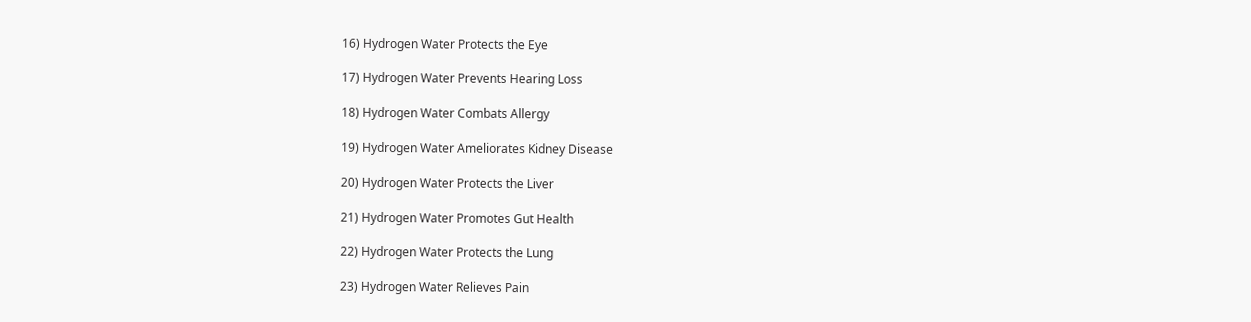16) Hydrogen Water Protects the Eye

17) Hydrogen Water Prevents Hearing Loss

18) Hydrogen Water Combats Allergy

19) Hydrogen Water Ameliorates Kidney Disease

20) Hydrogen Water Protects the Liver

21) Hydrogen Water Promotes Gut Health

22) Hydrogen Water Protects the Lung

23) Hydrogen Water Relieves Pain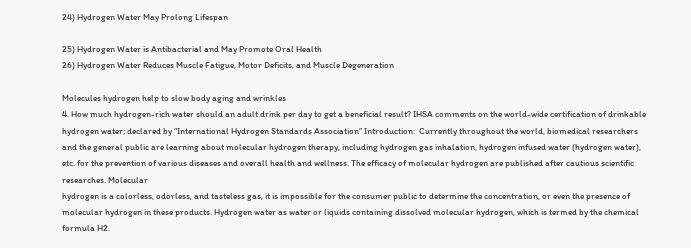24) Hydrogen Water May Prolong Lifespan

25) Hydrogen Water is Antibacterial and May Promote Oral Health
26) Hydrogen Water Reduces Muscle Fatigue, Motor Deficits, and Muscle Degeneration

Molecules hydrogen help to slow body aging and wrinkles
4. How much hydrogen-rich water should an adult drink per day to get a beneficial result? IHSA comments on the world-wide certification of drinkable hydrogen water; declared by “International Hydrogen Standards Association” Introduction:  Currently throughout the world, biomedical researchers and the general public are learning about molecular hydrogen therapy, including hydrogen gas inhalation, hydrogen infused water (hydrogen water), etc. for the prevention of various diseases and overall health and wellness. The efficacy of molecular hydrogen are published after cautious scientific researches. Molecular
hydrogen is a colorless, odorless, and tasteless gas, it is impossible for the consumer public to determine the concentration, or even the presence of molecular hydrogen in these products. Hydrogen water as water or liquids containing dissolved molecular hydrogen, which is termed by the chemical formula H2.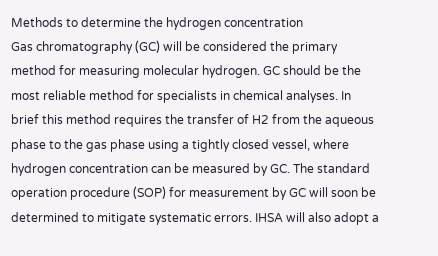Methods to determine the hydrogen concentration
Gas chromatography (GC) will be considered the primary method for measuring molecular hydrogen. GC should be the most reliable method for specialists in chemical analyses. In brief this method requires the transfer of H2 from the aqueous phase to the gas phase using a tightly closed vessel, where hydrogen concentration can be measured by GC. The standard operation procedure (SOP) for measurement by GC will soon be determined to mitigate systematic errors. IHSA will also adopt a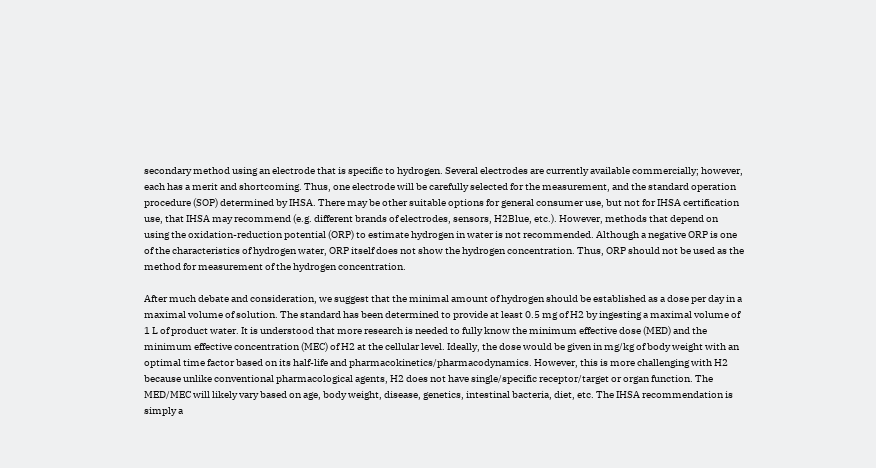secondary method using an electrode that is specific to hydrogen. Several electrodes are currently available commercially; however, each has a merit and shortcoming. Thus, one electrode will be carefully selected for the measurement, and the standard operation procedure (SOP) determined by IHSA. There may be other suitable options for general consumer use, but not for IHSA certification use, that IHSA may recommend (e.g. different brands of electrodes, sensors, H2Blue, etc.). However, methods that depend on using the oxidation-reduction potential (ORP) to estimate hydrogen in water is not recommended. Although a negative ORP is one of the characteristics of hydrogen water, ORP itself does not show the hydrogen concentration. Thus, ORP should not be used as the method for measurement of the hydrogen concentration.

After much debate and consideration, we suggest that the minimal amount of hydrogen should be established as a dose per day in a maximal volume of solution. The standard has been determined to provide at least 0.5 mg of H2 by ingesting a maximal volume of 1 L of product water. It is understood that more research is needed to fully know the minimum effective dose (MED) and the minimum effective concentration (MEC) of H2 at the cellular level. Ideally, the dose would be given in mg/kg of body weight with an optimal time factor based on its half-life and pharmacokinetics/pharmacodynamics. However, this is more challenging with H2 because unlike conventional pharmacological agents, H2 does not have single/specific receptor/target or organ function. The MED/MEC will likely vary based on age, body weight, disease, genetics, intestinal bacteria, diet, etc. The IHSA recommendation is simply a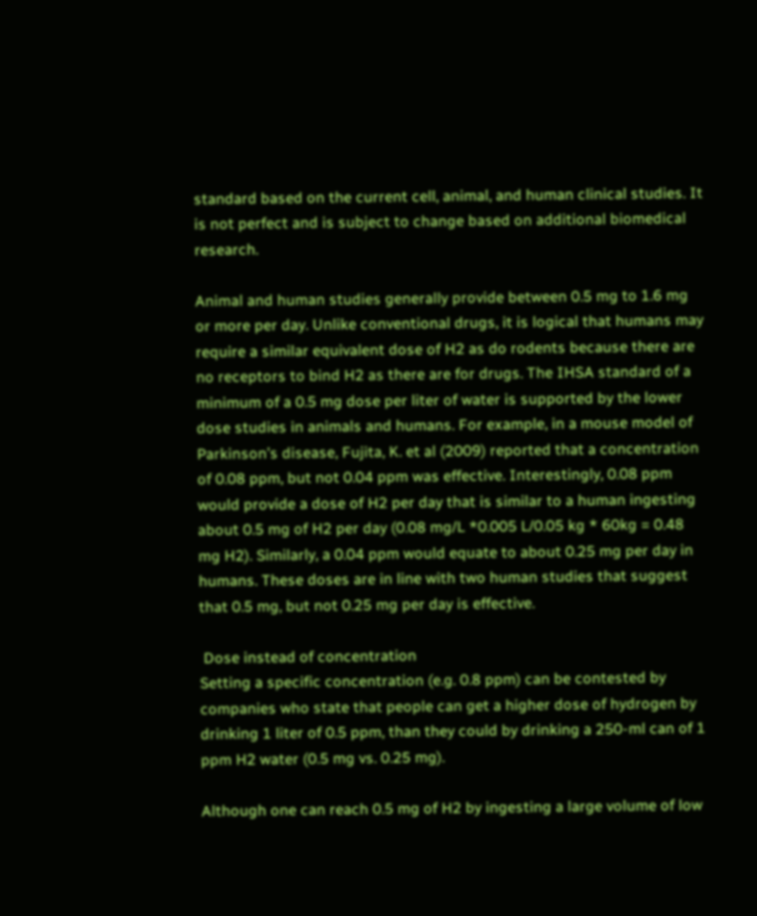standard based on the current cell, animal, and human clinical studies. It is not perfect and is subject to change based on additional biomedical research.

Animal and human studies generally provide between 0.5 mg to 1.6 mg or more per day. Unlike conventional drugs, it is logical that humans may require a similar equivalent dose of H2 as do rodents because there are no receptors to bind H2 as there are for drugs. The IHSA standard of a minimum of a 0.5 mg dose per liter of water is supported by the lower dose studies in animals and humans. For example, in a mouse model of Parkinson’s disease, Fujita, K. et al (2009) reported that a concentration of 0.08 ppm, but not 0.04 ppm was effective. Interestingly, 0.08 ppm would provide a dose of H2 per day that is similar to a human ingesting about 0.5 mg of H2 per day (0.08 mg/L *0.005 L/0.05 kg * 60kg = 0.48 mg H2). Similarly, a 0.04 ppm would equate to about 0.25 mg per day in humans. These doses are in line with two human studies that suggest that 0.5 mg, but not 0.25 mg per day is effective.

 Dose instead of concentration
Setting a specific concentration (e.g. 0.8 ppm) can be contested by companies who state that people can get a higher dose of hydrogen by drinking 1 liter of 0.5 ppm, than they could by drinking a 250-ml can of 1 ppm H2 water (0.5 mg vs. 0.25 mg).

Although one can reach 0.5 mg of H2 by ingesting a large volume of low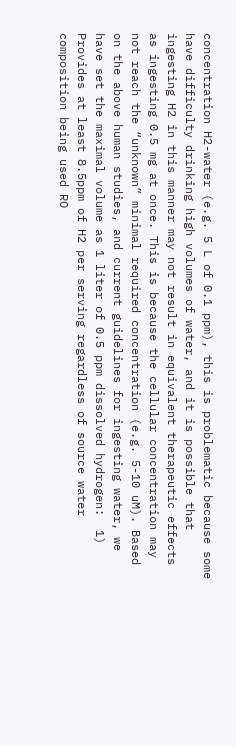concentration H2-water (e.g. 5 L of 0.1 ppm), this is problematic because some have difficulty drinking high volumes of water, and it is possible that ingesting H2 in this manner may not result in equivalent therapeutic effects as ingesting 0.5 mg at once. This is because the cellular concentration may not reach the “unknown” minimal required concentration (e.g. 5-10 uM). Based on the above human studies, and current guidelines for ingesting water, we have set the maximal volume as 1 liter of 0.5 ppm dissolved hydrogen:  1) Provides at least 8.5ppm of H2 per serving regardless of source water composition being used RO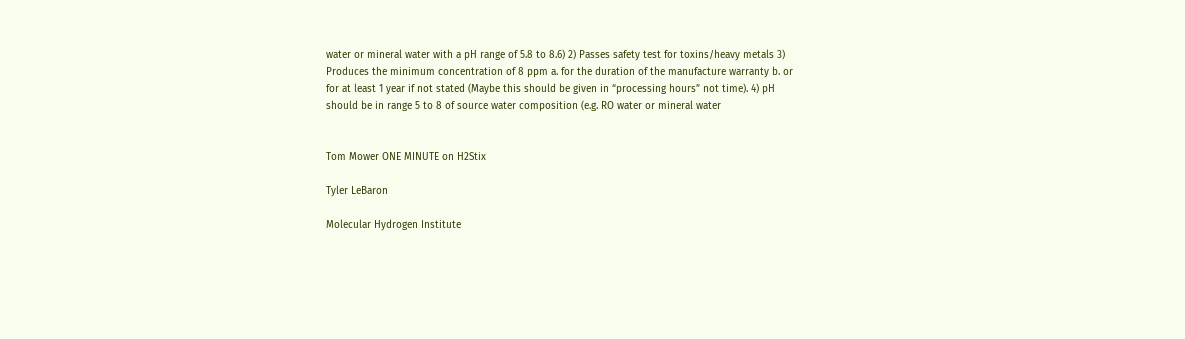water or mineral water with a pH range of 5.8 to 8.6) 2) Passes safety test for toxins/heavy metals 3) Produces the minimum concentration of 8 ppm a. for the duration of the manufacture warranty b. or for at least 1 year if not stated (Maybe this should be given in “processing hours” not time). 4) pH should be in range 5 to 8 of source water composition (e.g. RO water or mineral water


Tom Mower ONE MINUTE on H2Stix

Tyler LeBaron

Molecular Hydrogen Institute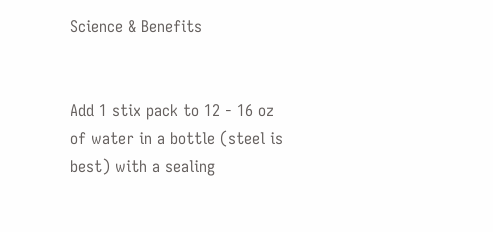Science & Benefits


Add 1 stix pack to 12 - 16 oz of water in a bottle (steel is best) with a sealing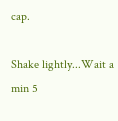cap.

Shake lightly...Wait a min 5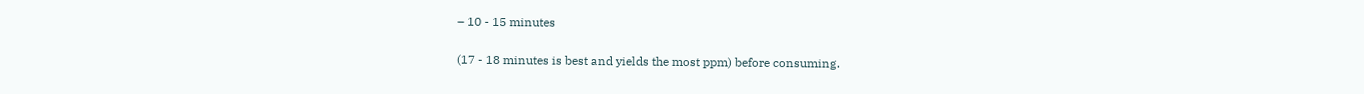– 10 - 15 minutes

(17 - 18 minutes is best and yields the most ppm) before consuming.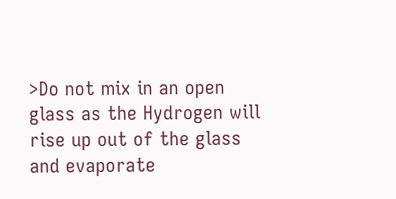>Do not mix in an open glass as the Hydrogen will rise up out of the glass and evaporate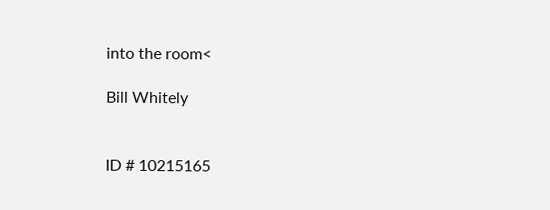into the room<

Bill Whitely


ID # 10215165